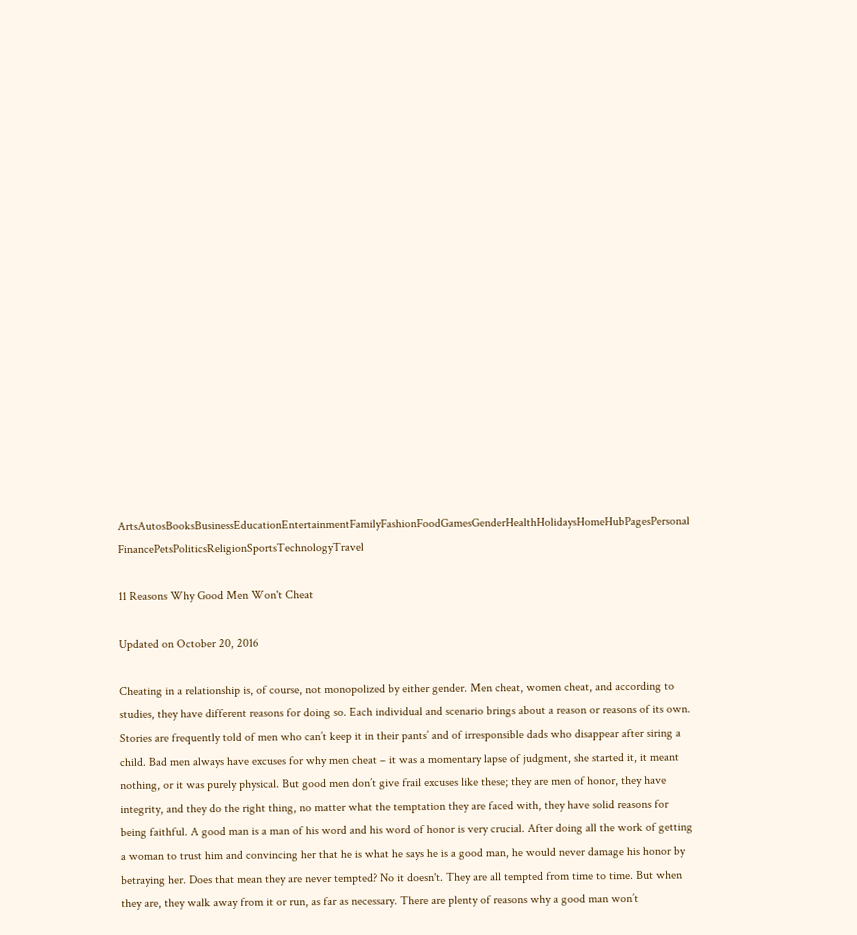ArtsAutosBooksBusinessEducationEntertainmentFamilyFashionFoodGamesGenderHealthHolidaysHomeHubPagesPersonal FinancePetsPoliticsReligionSportsTechnologyTravel

11 Reasons Why Good Men Won't Cheat

Updated on October 20, 2016

Cheating in a relationship is, of course, not monopolized by either gender. Men cheat, women cheat, and according to studies, they have different reasons for doing so. Each individual and scenario brings about a reason or reasons of its own. Stories are frequently told of men who can’t keep it in their pants’ and of irresponsible dads who disappear after siring a child. Bad men always have excuses for why men cheat – it was a momentary lapse of judgment, she started it, it meant nothing, or it was purely physical. But good men don’t give frail excuses like these; they are men of honor, they have integrity, and they do the right thing, no matter what the temptation they are faced with, they have solid reasons for being faithful. A good man is a man of his word and his word of honor is very crucial. After doing all the work of getting a woman to trust him and convincing her that he is what he says he is a good man, he would never damage his honor by betraying her. Does that mean they are never tempted? No it doesn't. They are all tempted from time to time. But when they are, they walk away from it or run, as far as necessary. There are plenty of reasons why a good man won’t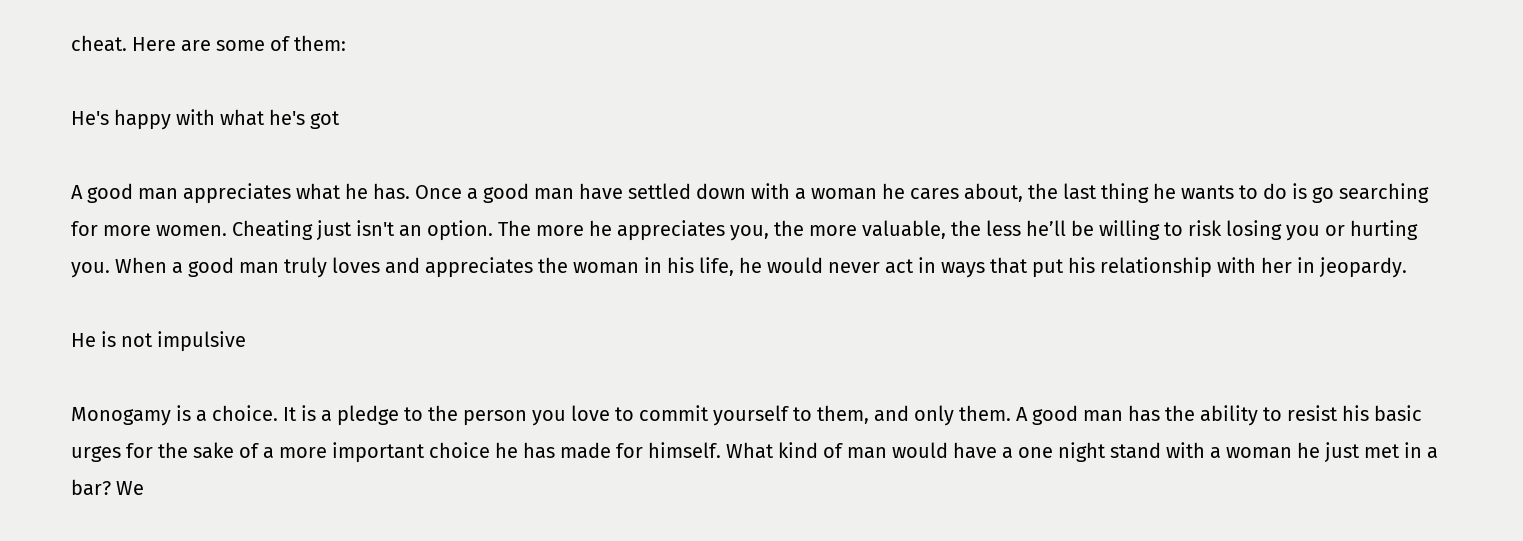cheat. Here are some of them:

He's happy with what he's got

A good man appreciates what he has. Once a good man have settled down with a woman he cares about, the last thing he wants to do is go searching for more women. Cheating just isn't an option. The more he appreciates you, the more valuable, the less he’ll be willing to risk losing you or hurting you. When a good man truly loves and appreciates the woman in his life, he would never act in ways that put his relationship with her in jeopardy.

He is not impulsive

Monogamy is a choice. It is a pledge to the person you love to commit yourself to them, and only them. A good man has the ability to resist his basic urges for the sake of a more important choice he has made for himself. What kind of man would have a one night stand with a woman he just met in a bar? We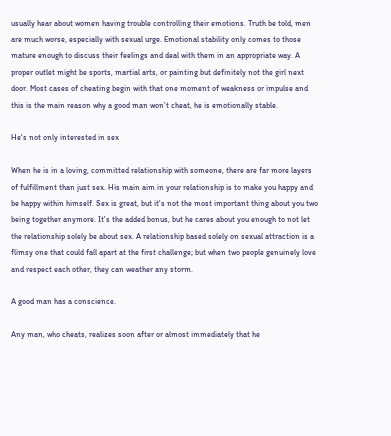usually hear about women having trouble controlling their emotions. Truth be told, men are much worse, especially with sexual urge. Emotional stability only comes to those mature enough to discuss their feelings and deal with them in an appropriate way. A proper outlet might be sports, martial arts, or painting but definitely not the girl next door. Most cases of cheating begin with that one moment of weakness or impulse and this is the main reason why a good man won’t cheat, he is emotionally stable.

He's not only interested in sex

When he is in a loving, committed relationship with someone, there are far more layers of fulfillment than just sex. His main aim in your relationship is to make you happy and be happy within himself. Sex is great, but it's not the most important thing about you two being together anymore. It's the added bonus, but he cares about you enough to not let the relationship solely be about sex. A relationship based solely on sexual attraction is a flimsy one that could fall apart at the first challenge; but when two people genuinely love and respect each other, they can weather any storm.

A good man has a conscience.

Any man, who cheats, realizes soon after or almost immediately that he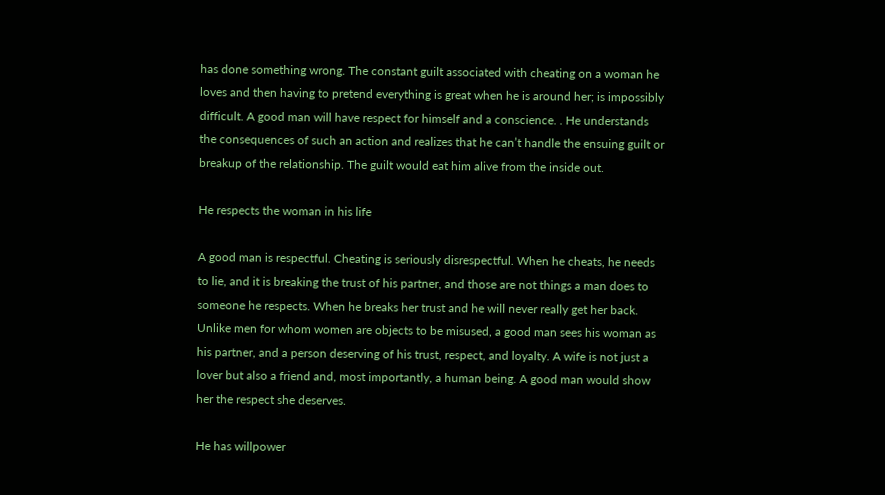has done something wrong. The constant guilt associated with cheating on a woman he loves and then having to pretend everything is great when he is around her; is impossibly difficult. A good man will have respect for himself and a conscience. . He understands the consequences of such an action and realizes that he can’t handle the ensuing guilt or breakup of the relationship. The guilt would eat him alive from the inside out.

He respects the woman in his life

A good man is respectful. Cheating is seriously disrespectful. When he cheats, he needs to lie, and it is breaking the trust of his partner, and those are not things a man does to someone he respects. When he breaks her trust and he will never really get her back. Unlike men for whom women are objects to be misused, a good man sees his woman as his partner, and a person deserving of his trust, respect, and loyalty. A wife is not just a lover but also a friend and, most importantly, a human being. A good man would show her the respect she deserves.

He has willpower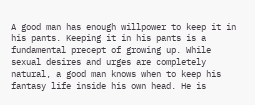A good man has enough willpower to keep it in his pants. Keeping it in his pants is a fundamental precept of growing up. While sexual desires and urges are completely natural, a good man knows when to keep his fantasy life inside his own head. He is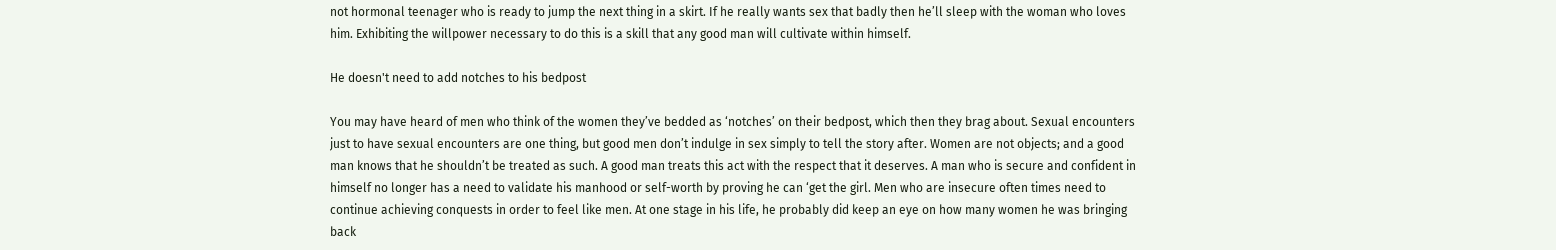not hormonal teenager who is ready to jump the next thing in a skirt. If he really wants sex that badly then he’ll sleep with the woman who loves him. Exhibiting the willpower necessary to do this is a skill that any good man will cultivate within himself.

He doesn't need to add notches to his bedpost

You may have heard of men who think of the women they’ve bedded as ‘notches’ on their bedpost, which then they brag about. Sexual encounters just to have sexual encounters are one thing, but good men don’t indulge in sex simply to tell the story after. Women are not objects; and a good man knows that he shouldn’t be treated as such. A good man treats this act with the respect that it deserves. A man who is secure and confident in himself no longer has a need to validate his manhood or self-worth by proving he can ‘get the girl. Men who are insecure often times need to continue achieving conquests in order to feel like men. At one stage in his life, he probably did keep an eye on how many women he was bringing back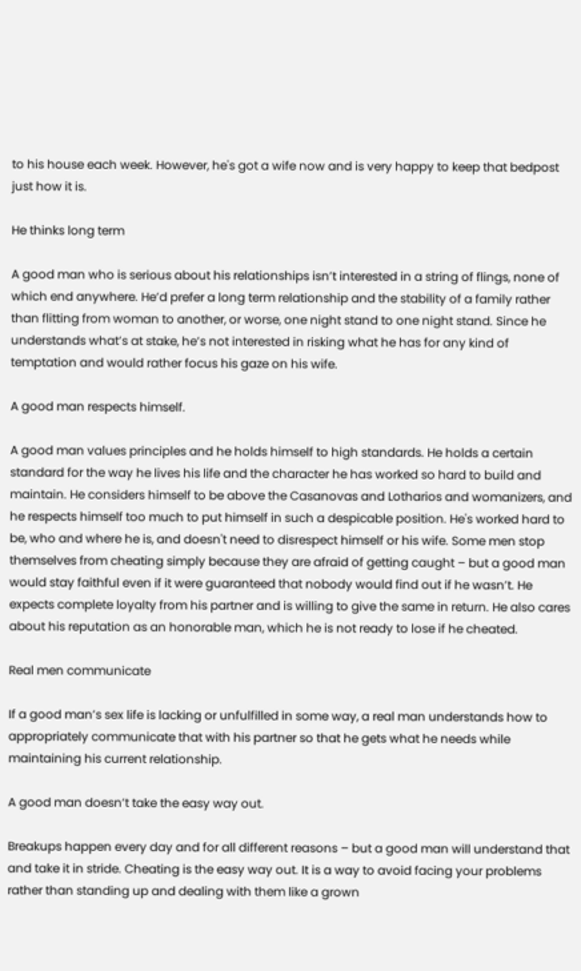to his house each week. However, he's got a wife now and is very happy to keep that bedpost just how it is.

He thinks long term

A good man who is serious about his relationships isn’t interested in a string of flings, none of which end anywhere. He’d prefer a long term relationship and the stability of a family rather than flitting from woman to another, or worse, one night stand to one night stand. Since he understands what’s at stake, he’s not interested in risking what he has for any kind of temptation and would rather focus his gaze on his wife.

A good man respects himself.

A good man values principles and he holds himself to high standards. He holds a certain standard for the way he lives his life and the character he has worked so hard to build and maintain. He considers himself to be above the Casanovas and Lotharios and womanizers, and he respects himself too much to put himself in such a despicable position. He's worked hard to be, who and where he is, and doesn't need to disrespect himself or his wife. Some men stop themselves from cheating simply because they are afraid of getting caught – but a good man would stay faithful even if it were guaranteed that nobody would find out if he wasn’t. He expects complete loyalty from his partner and is willing to give the same in return. He also cares about his reputation as an honorable man, which he is not ready to lose if he cheated.

Real men communicate

If a good man’s sex life is lacking or unfulfilled in some way, a real man understands how to appropriately communicate that with his partner so that he gets what he needs while maintaining his current relationship.

A good man doesn’t take the easy way out.

Breakups happen every day and for all different reasons – but a good man will understand that and take it in stride. Cheating is the easy way out. It is a way to avoid facing your problems rather than standing up and dealing with them like a grown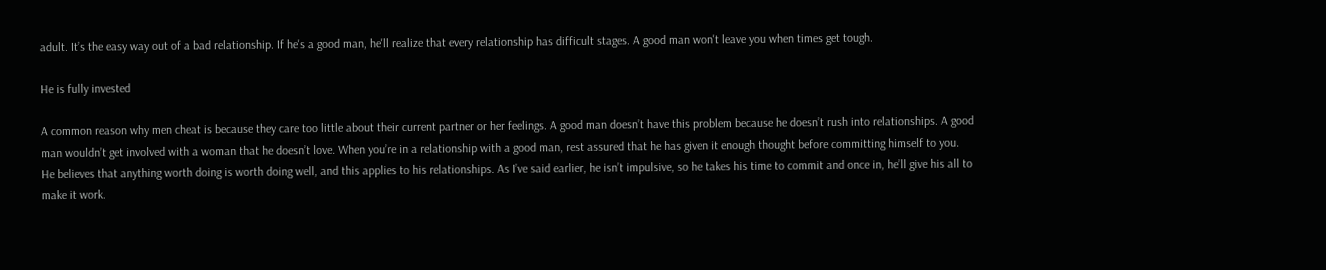adult. It’s the easy way out of a bad relationship. If he's a good man, he'll realize that every relationship has difficult stages. A good man won't leave you when times get tough.

He is fully invested

A common reason why men cheat is because they care too little about their current partner or her feelings. A good man doesn’t have this problem because he doesn’t rush into relationships. A good man wouldn’t get involved with a woman that he doesn’t love. When you’re in a relationship with a good man, rest assured that he has given it enough thought before committing himself to you. He believes that anything worth doing is worth doing well, and this applies to his relationships. As I’ve said earlier, he isn’t impulsive, so he takes his time to commit and once in, he’ll give his all to make it work.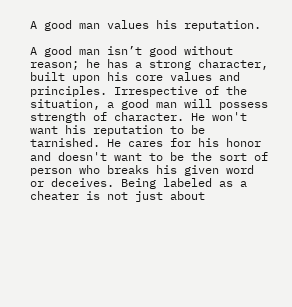A good man values his reputation.

A good man isn’t good without reason; he has a strong character, built upon his core values and principles. Irrespective of the situation, a good man will possess strength of character. He won't want his reputation to be tarnished. He cares for his honor and doesn't want to be the sort of person who breaks his given word or deceives. Being labeled as a cheater is not just about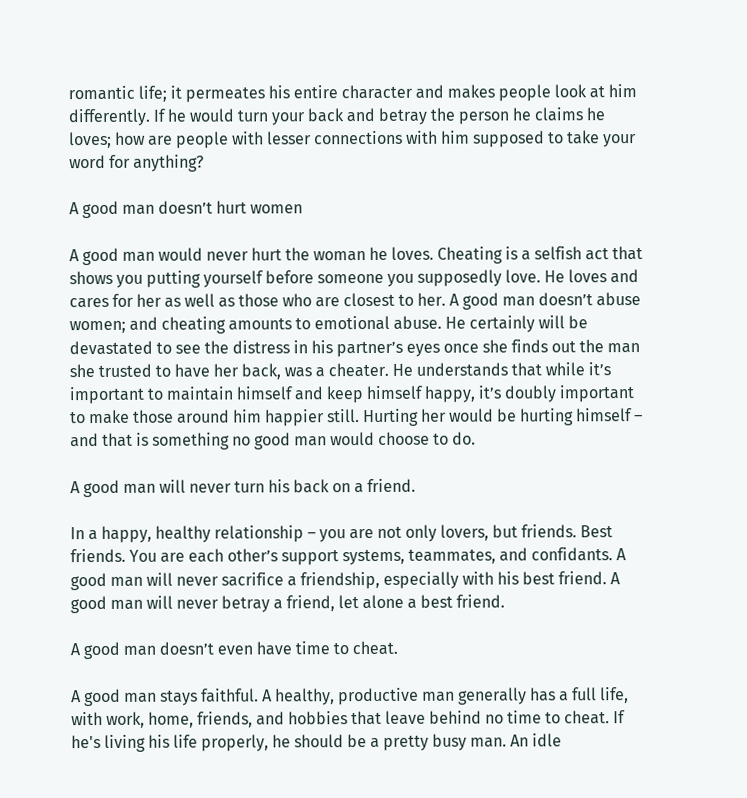romantic life; it permeates his entire character and makes people look at him differently. If he would turn your back and betray the person he claims he loves; how are people with lesser connections with him supposed to take your word for anything?

A good man doesn’t hurt women

A good man would never hurt the woman he loves. Cheating is a selfish act that shows you putting yourself before someone you supposedly love. He loves and cares for her as well as those who are closest to her. A good man doesn’t abuse women; and cheating amounts to emotional abuse. He certainly will be devastated to see the distress in his partner’s eyes once she finds out the man she trusted to have her back, was a cheater. He understands that while it’s important to maintain himself and keep himself happy, it’s doubly important to make those around him happier still. Hurting her would be hurting himself – and that is something no good man would choose to do.

A good man will never turn his back on a friend.

In a happy, healthy relationship – you are not only lovers, but friends. Best friends. You are each other’s support systems, teammates, and confidants. A good man will never sacrifice a friendship, especially with his best friend. A good man will never betray a friend, let alone a best friend.

A good man doesn’t even have time to cheat.

A good man stays faithful. A healthy, productive man generally has a full life, with work, home, friends, and hobbies that leave behind no time to cheat. If he's living his life properly, he should be a pretty busy man. An idle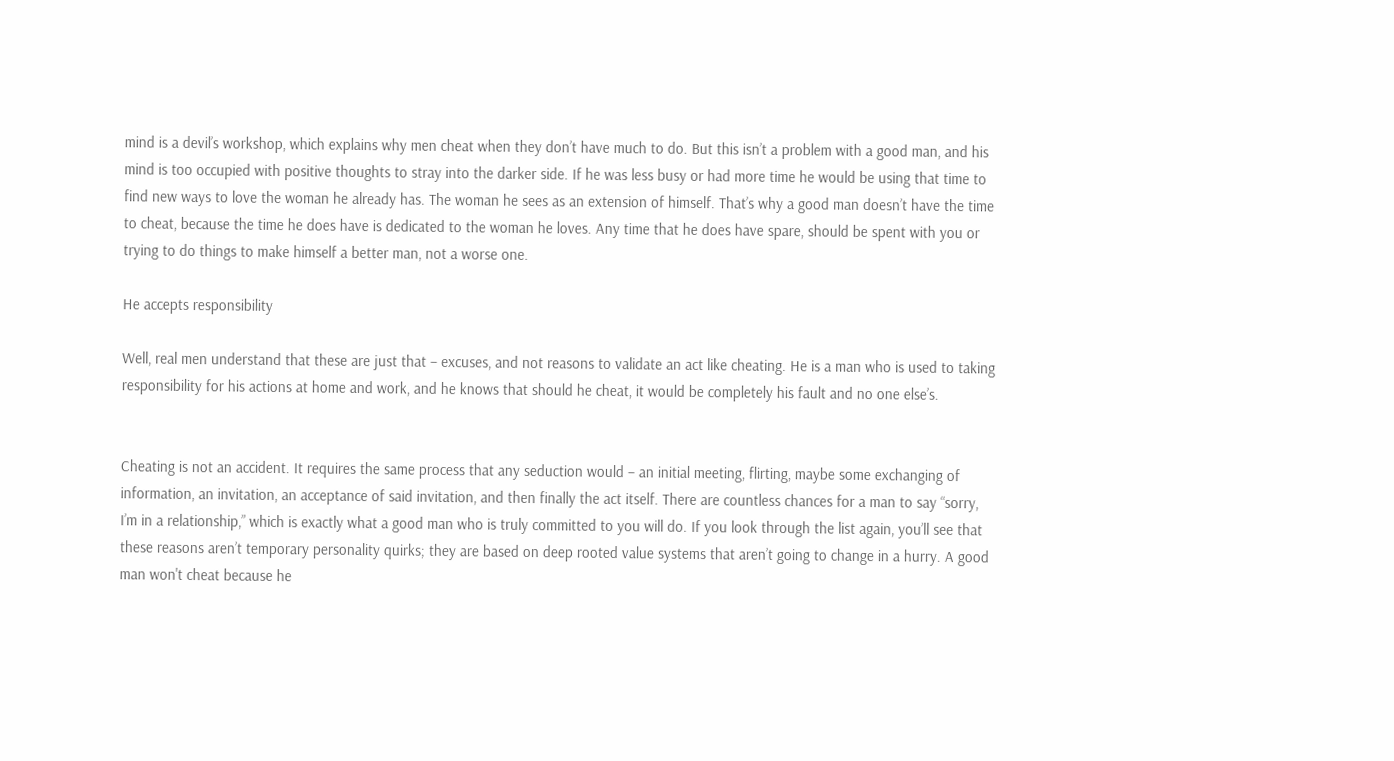mind is a devil’s workshop, which explains why men cheat when they don’t have much to do. But this isn’t a problem with a good man, and his mind is too occupied with positive thoughts to stray into the darker side. If he was less busy or had more time he would be using that time to find new ways to love the woman he already has. The woman he sees as an extension of himself. That’s why a good man doesn’t have the time to cheat, because the time he does have is dedicated to the woman he loves. Any time that he does have spare, should be spent with you or trying to do things to make himself a better man, not a worse one.

He accepts responsibility

Well, real men understand that these are just that – excuses, and not reasons to validate an act like cheating. He is a man who is used to taking responsibility for his actions at home and work, and he knows that should he cheat, it would be completely his fault and no one else’s.


Cheating is not an accident. It requires the same process that any seduction would – an initial meeting, flirting, maybe some exchanging of information, an invitation, an acceptance of said invitation, and then finally the act itself. There are countless chances for a man to say “sorry, I’m in a relationship,” which is exactly what a good man who is truly committed to you will do. If you look through the list again, you’ll see that these reasons aren’t temporary personality quirks; they are based on deep rooted value systems that aren’t going to change in a hurry. A good man won't cheat because he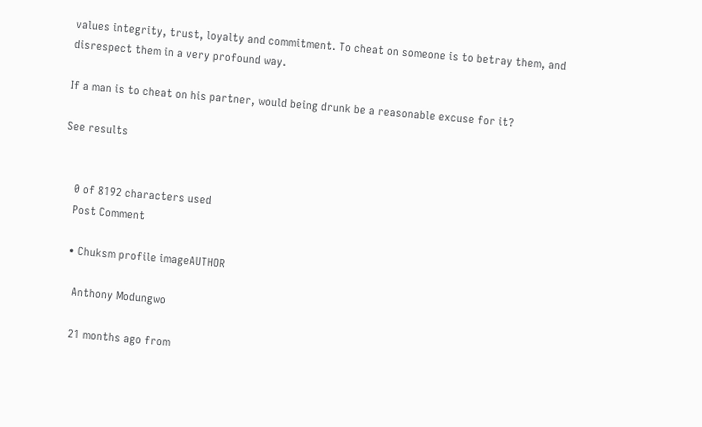values integrity, trust, loyalty and commitment. To cheat on someone is to betray them, and disrespect them in a very profound way.

If a man is to cheat on his partner, would being drunk be a reasonable excuse for it?

See results


    0 of 8192 characters used
    Post Comment

    • Chuksm profile imageAUTHOR

      Anthony Modungwo

      21 months ago from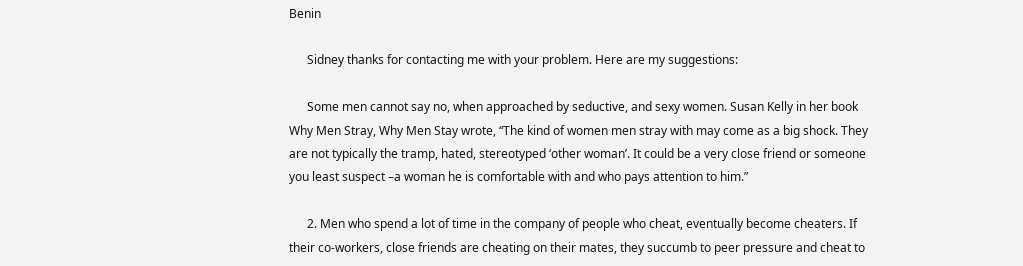Benin

      Sidney thanks for contacting me with your problem. Here are my suggestions:

      Some men cannot say no, when approached by seductive, and sexy women. Susan Kelly in her book Why Men Stray, Why Men Stay wrote, “The kind of women men stray with may come as a big shock. They are not typically the tramp, hated, stereotyped ‘other woman’. It could be a very close friend or someone you least suspect –a woman he is comfortable with and who pays attention to him.”

      2. Men who spend a lot of time in the company of people who cheat, eventually become cheaters. If their co-workers, close friends are cheating on their mates, they succumb to peer pressure and cheat to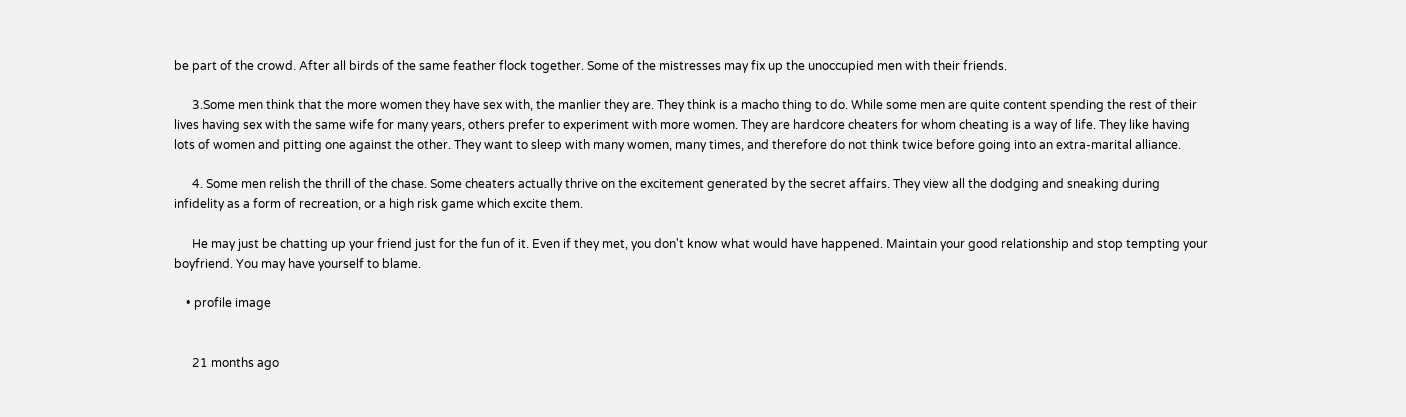be part of the crowd. After all birds of the same feather flock together. Some of the mistresses may fix up the unoccupied men with their friends.

      3.Some men think that the more women they have sex with, the manlier they are. They think is a macho thing to do. While some men are quite content spending the rest of their lives having sex with the same wife for many years, others prefer to experiment with more women. They are hardcore cheaters for whom cheating is a way of life. They like having lots of women and pitting one against the other. They want to sleep with many women, many times, and therefore do not think twice before going into an extra-marital alliance.

      4. Some men relish the thrill of the chase. Some cheaters actually thrive on the excitement generated by the secret affairs. They view all the dodging and sneaking during infidelity as a form of recreation, or a high risk game which excite them.

      He may just be chatting up your friend just for the fun of it. Even if they met, you don't know what would have happened. Maintain your good relationship and stop tempting your boyfriend. You may have yourself to blame.

    • profile image


      21 months ago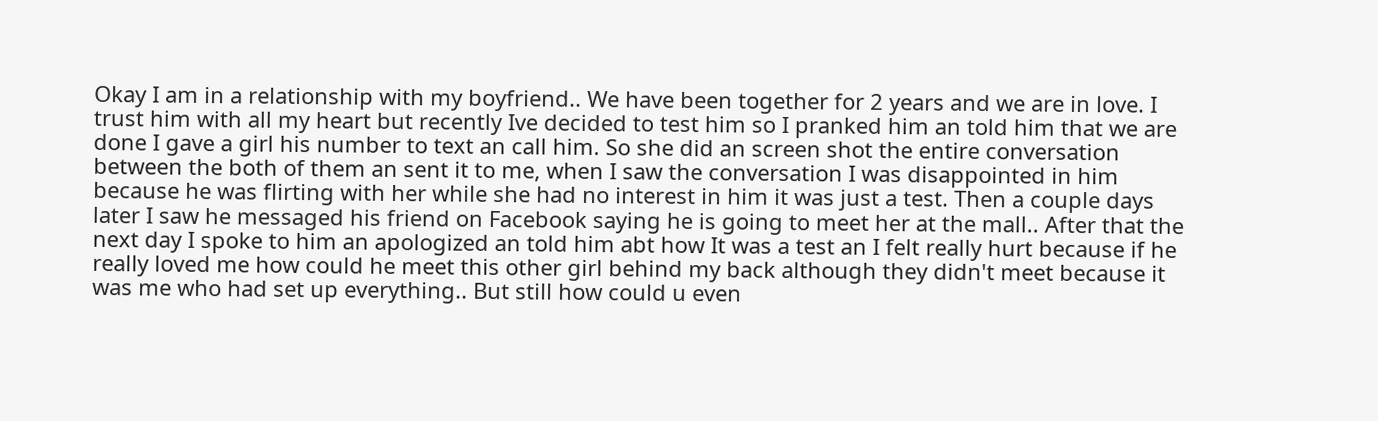Okay I am in a relationship with my boyfriend.. We have been together for 2 years and we are in love. I trust him with all my heart but recently Ive decided to test him so I pranked him an told him that we are done I gave a girl his number to text an call him. So she did an screen shot the entire conversation between the both of them an sent it to me, when I saw the conversation I was disappointed in him because he was flirting with her while she had no interest in him it was just a test. Then a couple days later I saw he messaged his friend on Facebook saying he is going to meet her at the mall.. After that the next day I spoke to him an apologized an told him abt how It was a test an I felt really hurt because if he really loved me how could he meet this other girl behind my back although they didn't meet because it was me who had set up everything.. But still how could u even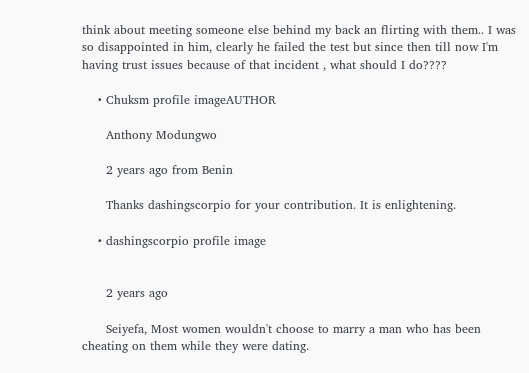think about meeting someone else behind my back an flirting with them.. I was so disappointed in him, clearly he failed the test but since then till now I'm having trust issues because of that incident , what should I do????

    • Chuksm profile imageAUTHOR

      Anthony Modungwo

      2 years ago from Benin

      Thanks dashingscorpio for your contribution. It is enlightening.

    • dashingscorpio profile image


      2 years ago

      Seiyefa, Most women wouldn't choose to marry a man who has been cheating on them while they were dating.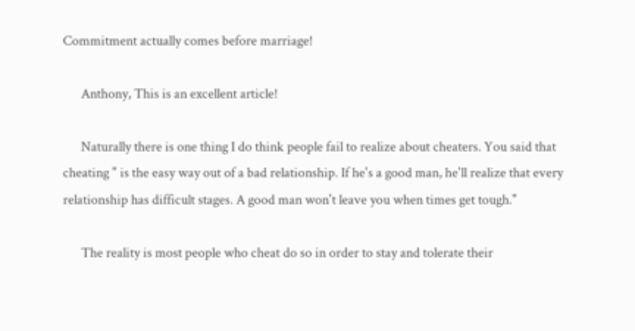Commitment actually comes before marriage!

      Anthony, This is an excellent article!

      Naturally there is one thing I do think people fail to realize about cheaters. You said that cheating " is the easy way out of a bad relationship. If he's a good man, he'll realize that every relationship has difficult stages. A good man won't leave you when times get tough."

      The reality is most people who cheat do so in order to stay and tolerate their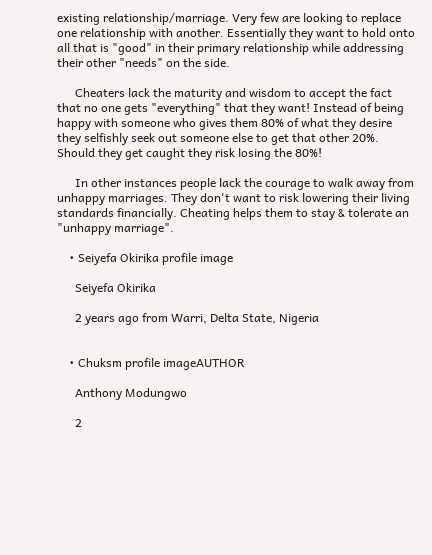existing relationship/marriage. Very few are looking to replace one relationship with another. Essentially they want to hold onto all that is "good" in their primary relationship while addressing their other "needs" on the side.

      Cheaters lack the maturity and wisdom to accept the fact that no one gets "everything" that they want! Instead of being happy with someone who gives them 80% of what they desire they selfishly seek out someone else to get that other 20%. Should they get caught they risk losing the 80%!

      In other instances people lack the courage to walk away from unhappy marriages. They don't want to risk lowering their living standards financially. Cheating helps them to stay & tolerate an "unhappy marriage".

    • Seiyefa Okirika profile image

      Seiyefa Okirika

      2 years ago from Warri, Delta State, Nigeria


    • Chuksm profile imageAUTHOR

      Anthony Modungwo

      2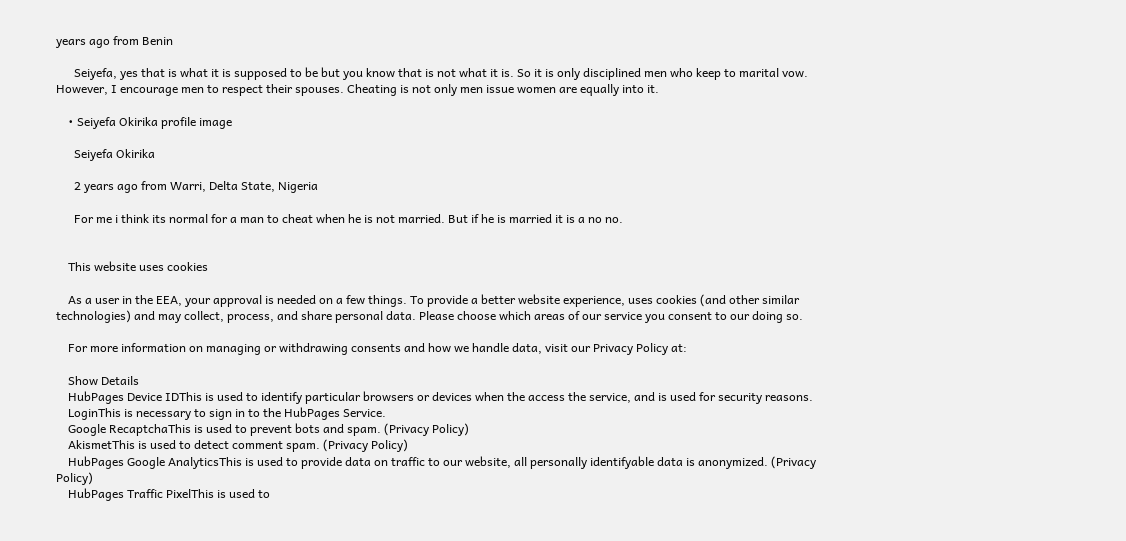years ago from Benin

      Seiyefa, yes that is what it is supposed to be but you know that is not what it is. So it is only disciplined men who keep to marital vow. However, I encourage men to respect their spouses. Cheating is not only men issue women are equally into it.

    • Seiyefa Okirika profile image

      Seiyefa Okirika

      2 years ago from Warri, Delta State, Nigeria

      For me i think its normal for a man to cheat when he is not married. But if he is married it is a no no.


    This website uses cookies

    As a user in the EEA, your approval is needed on a few things. To provide a better website experience, uses cookies (and other similar technologies) and may collect, process, and share personal data. Please choose which areas of our service you consent to our doing so.

    For more information on managing or withdrawing consents and how we handle data, visit our Privacy Policy at:

    Show Details
    HubPages Device IDThis is used to identify particular browsers or devices when the access the service, and is used for security reasons.
    LoginThis is necessary to sign in to the HubPages Service.
    Google RecaptchaThis is used to prevent bots and spam. (Privacy Policy)
    AkismetThis is used to detect comment spam. (Privacy Policy)
    HubPages Google AnalyticsThis is used to provide data on traffic to our website, all personally identifyable data is anonymized. (Privacy Policy)
    HubPages Traffic PixelThis is used to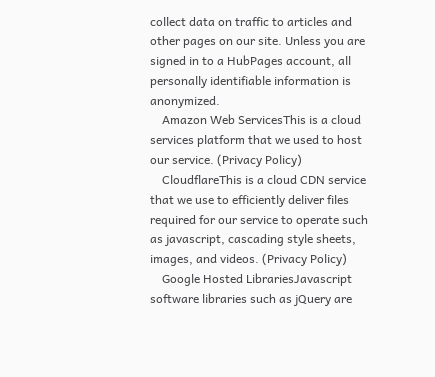collect data on traffic to articles and other pages on our site. Unless you are signed in to a HubPages account, all personally identifiable information is anonymized.
    Amazon Web ServicesThis is a cloud services platform that we used to host our service. (Privacy Policy)
    CloudflareThis is a cloud CDN service that we use to efficiently deliver files required for our service to operate such as javascript, cascading style sheets, images, and videos. (Privacy Policy)
    Google Hosted LibrariesJavascript software libraries such as jQuery are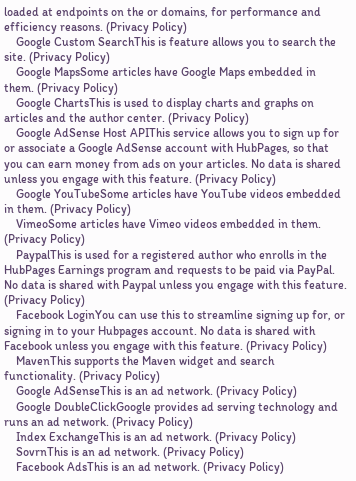loaded at endpoints on the or domains, for performance and efficiency reasons. (Privacy Policy)
    Google Custom SearchThis is feature allows you to search the site. (Privacy Policy)
    Google MapsSome articles have Google Maps embedded in them. (Privacy Policy)
    Google ChartsThis is used to display charts and graphs on articles and the author center. (Privacy Policy)
    Google AdSense Host APIThis service allows you to sign up for or associate a Google AdSense account with HubPages, so that you can earn money from ads on your articles. No data is shared unless you engage with this feature. (Privacy Policy)
    Google YouTubeSome articles have YouTube videos embedded in them. (Privacy Policy)
    VimeoSome articles have Vimeo videos embedded in them. (Privacy Policy)
    PaypalThis is used for a registered author who enrolls in the HubPages Earnings program and requests to be paid via PayPal. No data is shared with Paypal unless you engage with this feature. (Privacy Policy)
    Facebook LoginYou can use this to streamline signing up for, or signing in to your Hubpages account. No data is shared with Facebook unless you engage with this feature. (Privacy Policy)
    MavenThis supports the Maven widget and search functionality. (Privacy Policy)
    Google AdSenseThis is an ad network. (Privacy Policy)
    Google DoubleClickGoogle provides ad serving technology and runs an ad network. (Privacy Policy)
    Index ExchangeThis is an ad network. (Privacy Policy)
    SovrnThis is an ad network. (Privacy Policy)
    Facebook AdsThis is an ad network. (Privacy Policy)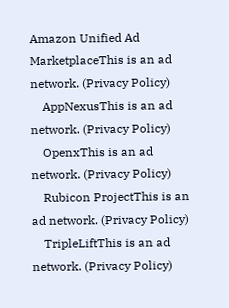Amazon Unified Ad MarketplaceThis is an ad network. (Privacy Policy)
    AppNexusThis is an ad network. (Privacy Policy)
    OpenxThis is an ad network. (Privacy Policy)
    Rubicon ProjectThis is an ad network. (Privacy Policy)
    TripleLiftThis is an ad network. (Privacy Policy)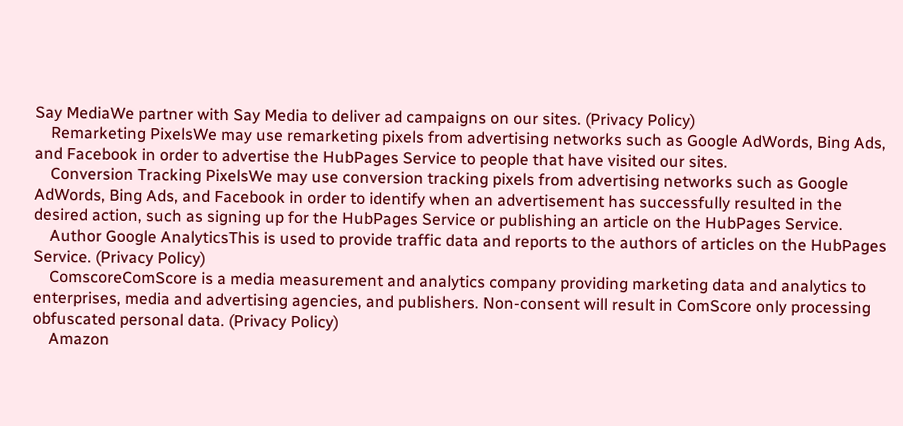Say MediaWe partner with Say Media to deliver ad campaigns on our sites. (Privacy Policy)
    Remarketing PixelsWe may use remarketing pixels from advertising networks such as Google AdWords, Bing Ads, and Facebook in order to advertise the HubPages Service to people that have visited our sites.
    Conversion Tracking PixelsWe may use conversion tracking pixels from advertising networks such as Google AdWords, Bing Ads, and Facebook in order to identify when an advertisement has successfully resulted in the desired action, such as signing up for the HubPages Service or publishing an article on the HubPages Service.
    Author Google AnalyticsThis is used to provide traffic data and reports to the authors of articles on the HubPages Service. (Privacy Policy)
    ComscoreComScore is a media measurement and analytics company providing marketing data and analytics to enterprises, media and advertising agencies, and publishers. Non-consent will result in ComScore only processing obfuscated personal data. (Privacy Policy)
    Amazon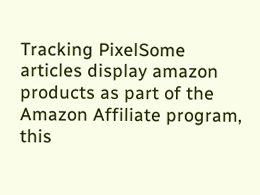Tracking PixelSome articles display amazon products as part of the Amazon Affiliate program, this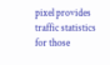pixel provides traffic statistics for those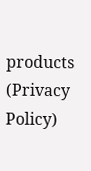products (Privacy Policy)